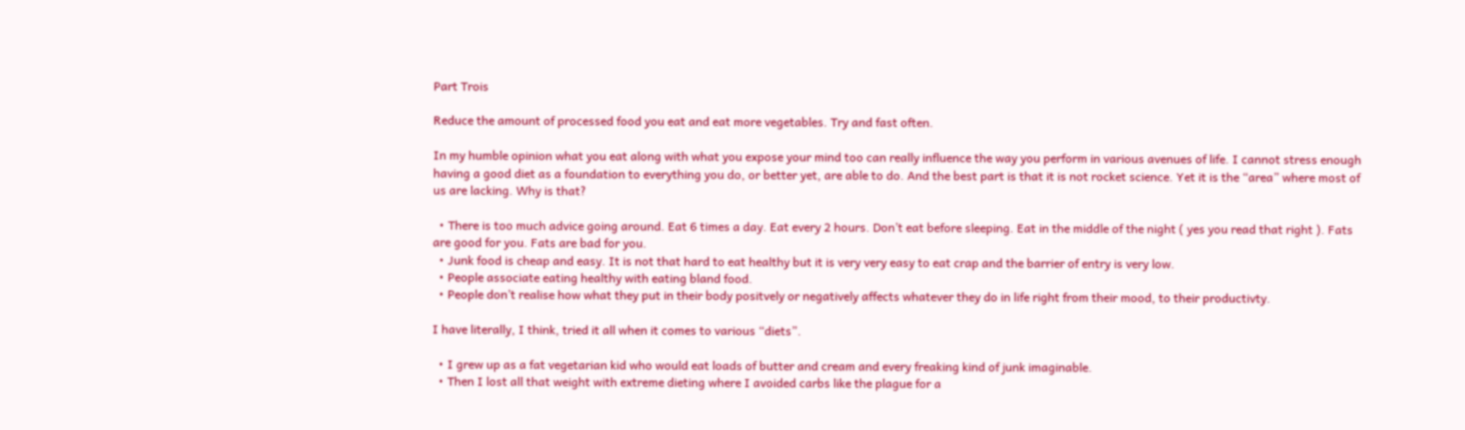Part Trois

Reduce the amount of processed food you eat and eat more vegetables. Try and fast often.

In my humble opinion what you eat along with what you expose your mind too can really influence the way you perform in various avenues of life. I cannot stress enough having a good diet as a foundation to everything you do, or better yet, are able to do. And the best part is that it is not rocket science. Yet it is the “area” where most of us are lacking. Why is that?

  • There is too much advice going around. Eat 6 times a day. Eat every 2 hours. Don’t eat before sleeping. Eat in the middle of the night ( yes you read that right ). Fats are good for you. Fats are bad for you.
  • Junk food is cheap and easy. It is not that hard to eat healthy but it is very very easy to eat crap and the barrier of entry is very low.
  • People associate eating healthy with eating bland food.
  • People don’t realise how what they put in their body positvely or negatively affects whatever they do in life right from their mood, to their productivty.

I have literally, I think, tried it all when it comes to various “diets”.

  • I grew up as a fat vegetarian kid who would eat loads of butter and cream and every freaking kind of junk imaginable.
  • Then I lost all that weight with extreme dieting where I avoided carbs like the plague for a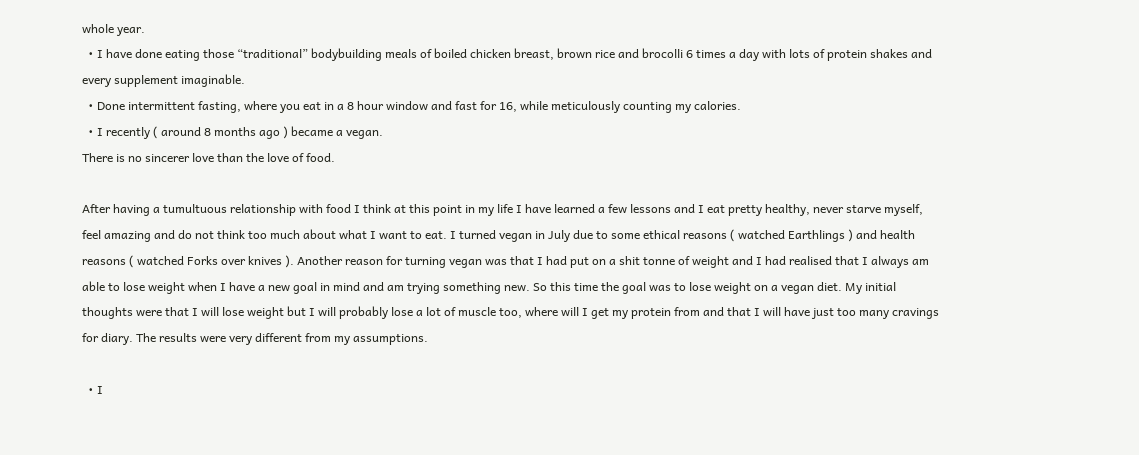whole year.
  • I have done eating those “traditional” bodybuilding meals of boiled chicken breast, brown rice and brocolli 6 times a day with lots of protein shakes and every supplement imaginable.
  • Done intermittent fasting, where you eat in a 8 hour window and fast for 16, while meticulously counting my calories.
  • I recently ( around 8 months ago ) became a vegan.
There is no sincerer love than the love of food.

After having a tumultuous relationship with food I think at this point in my life I have learned a few lessons and I eat pretty healthy, never starve myself, feel amazing and do not think too much about what I want to eat. I turned vegan in July due to some ethical reasons ( watched Earthlings ) and health reasons ( watched Forks over knives ). Another reason for turning vegan was that I had put on a shit tonne of weight and I had realised that I always am able to lose weight when I have a new goal in mind and am trying something new. So this time the goal was to lose weight on a vegan diet. My initial thoughts were that I will lose weight but I will probably lose a lot of muscle too, where will I get my protein from and that I will have just too many cravings for diary. The results were very different from my assumptions.

  • I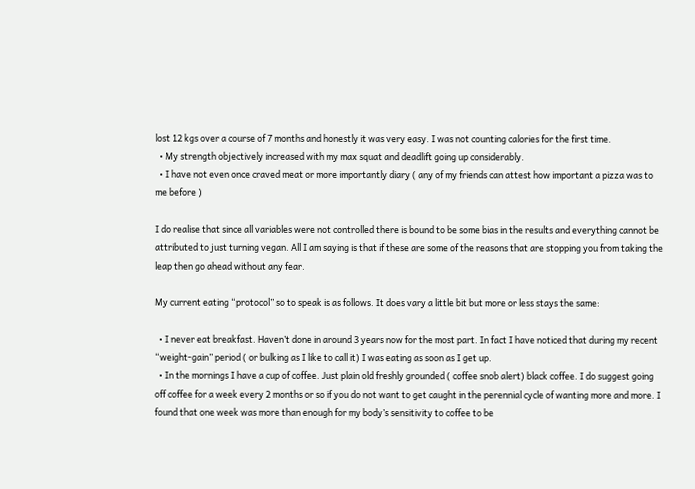lost 12 kgs over a course of 7 months and honestly it was very easy. I was not counting calories for the first time.
  • My strength objectively increased with my max squat and deadlift going up considerably.
  • I have not even once craved meat or more importantly diary ( any of my friends can attest how important a pizza was to me before )

I do realise that since all variables were not controlled there is bound to be some bias in the results and everything cannot be attributed to just turning vegan. All I am saying is that if these are some of the reasons that are stopping you from taking the leap then go ahead without any fear.

My current eating “protocol” so to speak is as follows. It does vary a little bit but more or less stays the same:

  • I never eat breakfast. Haven’t done in around 3 years now for the most part. In fact I have noticed that during my recent “weight-gain” period ( or bulking as I like to call it) I was eating as soon as I get up.
  • In the mornings I have a cup of coffee. Just plain old freshly grounded ( coffee snob alert) black coffee. I do suggest going off coffee for a week every 2 months or so if you do not want to get caught in the perennial cycle of wanting more and more. I found that one week was more than enough for my body’s sensitivity to coffee to be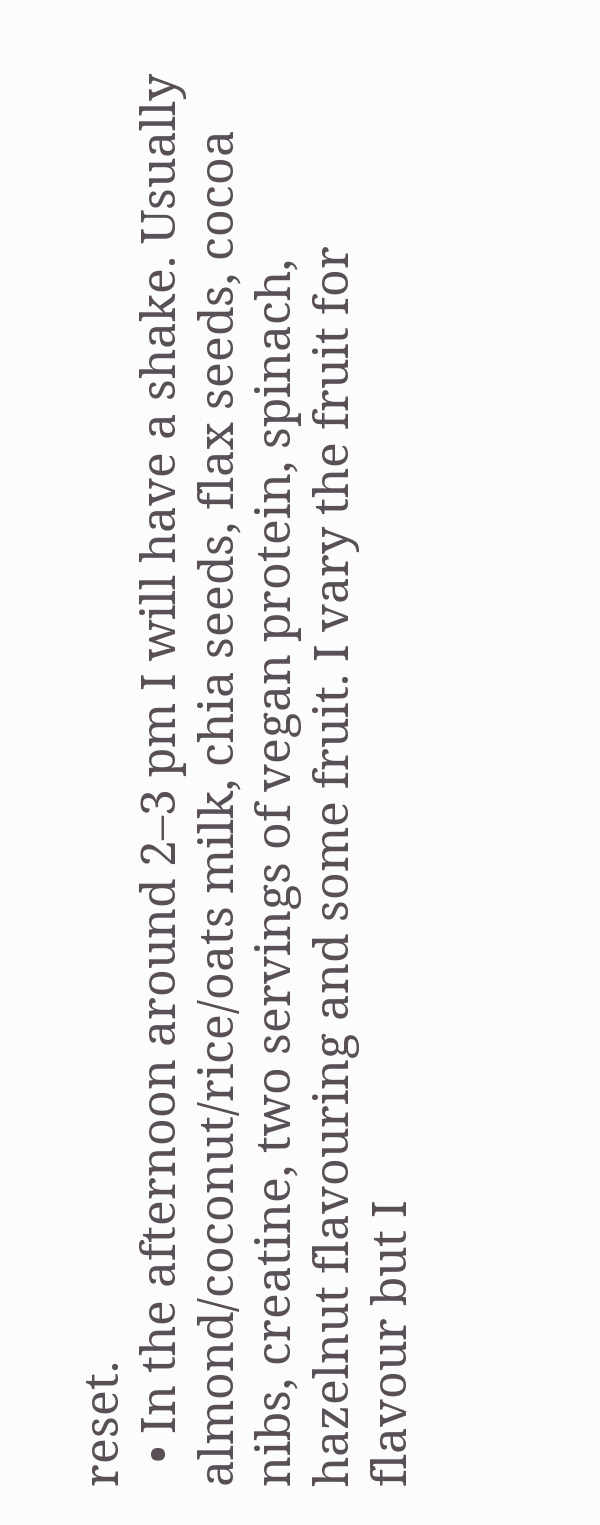reset.
  • In the afternoon around 2–3 pm I will have a shake. Usually almond/coconut/rice/oats milk, chia seeds, flax seeds, cocoa nibs, creatine, two servings of vegan protein, spinach, hazelnut flavouring and some fruit. I vary the fruit for flavour but I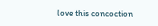love this concoction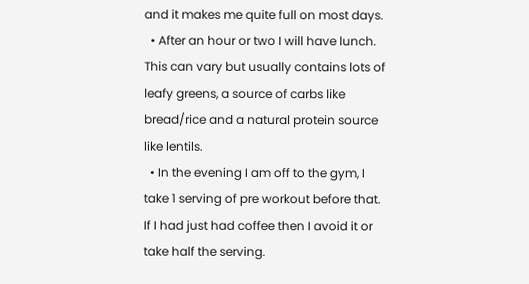and it makes me quite full on most days.
  • After an hour or two I will have lunch. This can vary but usually contains lots of leafy greens, a source of carbs like bread/rice and a natural protein source like lentils.
  • In the evening I am off to the gym, I take 1 serving of pre workout before that. If I had just had coffee then I avoid it or take half the serving.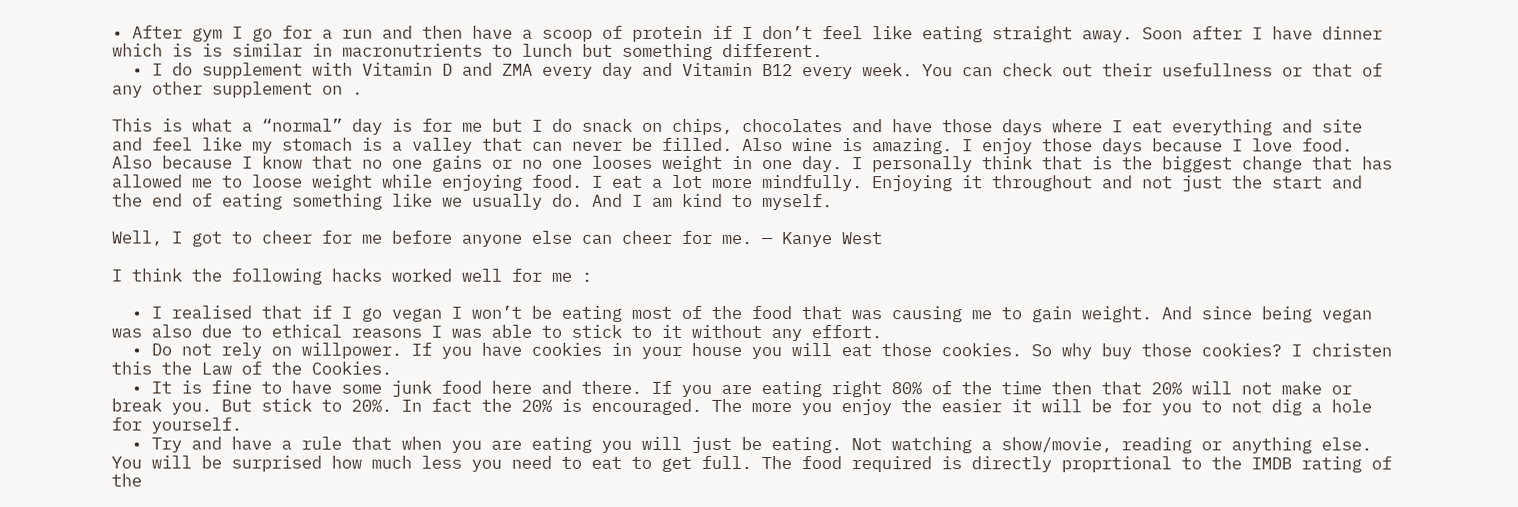• After gym I go for a run and then have a scoop of protein if I don’t feel like eating straight away. Soon after I have dinner which is is similar in macronutrients to lunch but something different.
  • I do supplement with Vitamin D and ZMA every day and Vitamin B12 every week. You can check out their usefullness or that of any other supplement on .

This is what a “normal” day is for me but I do snack on chips, chocolates and have those days where I eat everything and site and feel like my stomach is a valley that can never be filled. Also wine is amazing. I enjoy those days because I love food. Also because I know that no one gains or no one looses weight in one day. I personally think that is the biggest change that has allowed me to loose weight while enjoying food. I eat a lot more mindfully. Enjoying it throughout and not just the start and the end of eating something like we usually do. And I am kind to myself.

Well, I got to cheer for me before anyone else can cheer for me. — Kanye West

I think the following hacks worked well for me :

  • I realised that if I go vegan I won’t be eating most of the food that was causing me to gain weight. And since being vegan was also due to ethical reasons I was able to stick to it without any effort.
  • Do not rely on willpower. If you have cookies in your house you will eat those cookies. So why buy those cookies? I christen this the Law of the Cookies.
  • It is fine to have some junk food here and there. If you are eating right 80% of the time then that 20% will not make or break you. But stick to 20%. In fact the 20% is encouraged. The more you enjoy the easier it will be for you to not dig a hole for yourself.
  • Try and have a rule that when you are eating you will just be eating. Not watching a show/movie, reading or anything else. You will be surprised how much less you need to eat to get full. The food required is directly proprtional to the IMDB rating of the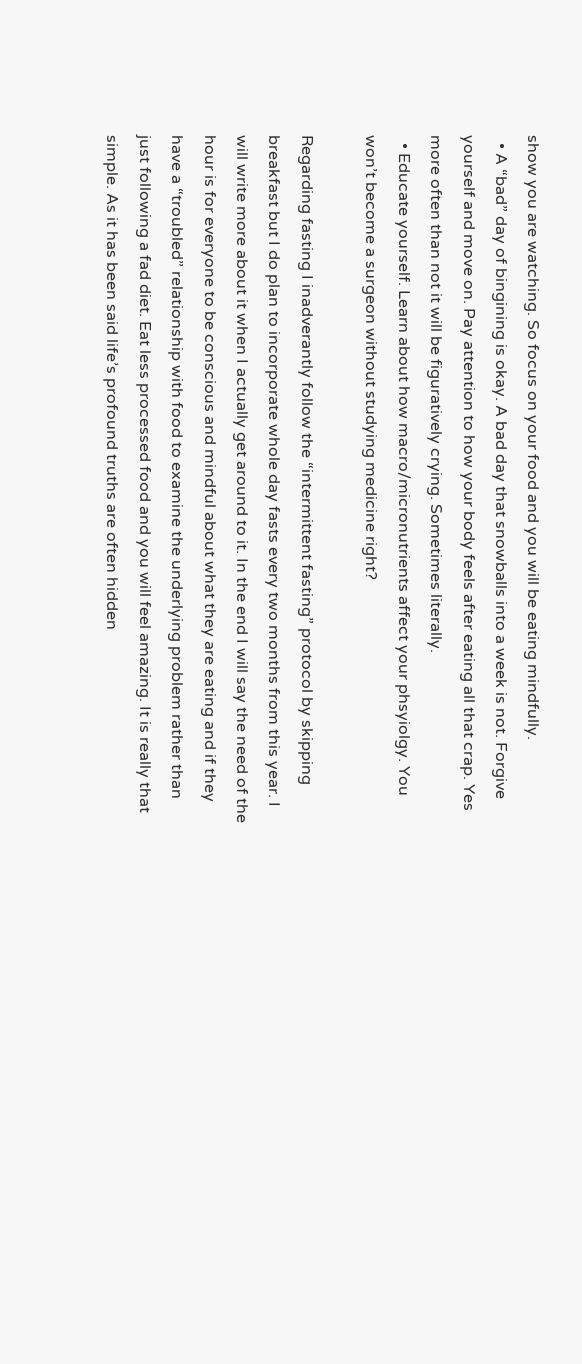show you are watching. So focus on your food and you will be eating mindfully.
  • A “bad” day of bingining is okay. A bad day that snowballs into a week is not. Forgive yourself and move on. Pay attention to how your body feels after eating all that crap. Yes more often than not it will be figuratively crying. Sometimes literally.
  • Educate yourself. Learn about how macro/micronutrients affect your phsyiolgy. You won’t become a surgeon without studying medicine right?

Regarding fasting I inadverantly follow the “intermittent fasting” protocol by skipping breakfast but I do plan to incorporate whole day fasts every two months from this year. I will write more about it when I actually get around to it. In the end I will say the need of the hour is for everyone to be conscious and mindful about what they are eating and if they have a “troubled” relationship with food to examine the underlying problem rather than just following a fad diet. Eat less processed food and you will feel amazing. It is really that simple. As it has been said life’s profound truths are often hidden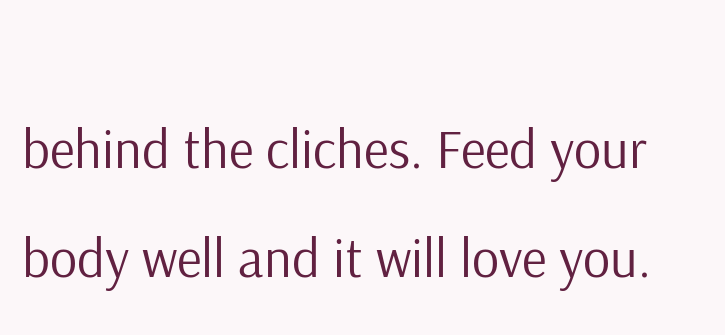behind the cliches. Feed your body well and it will love you.